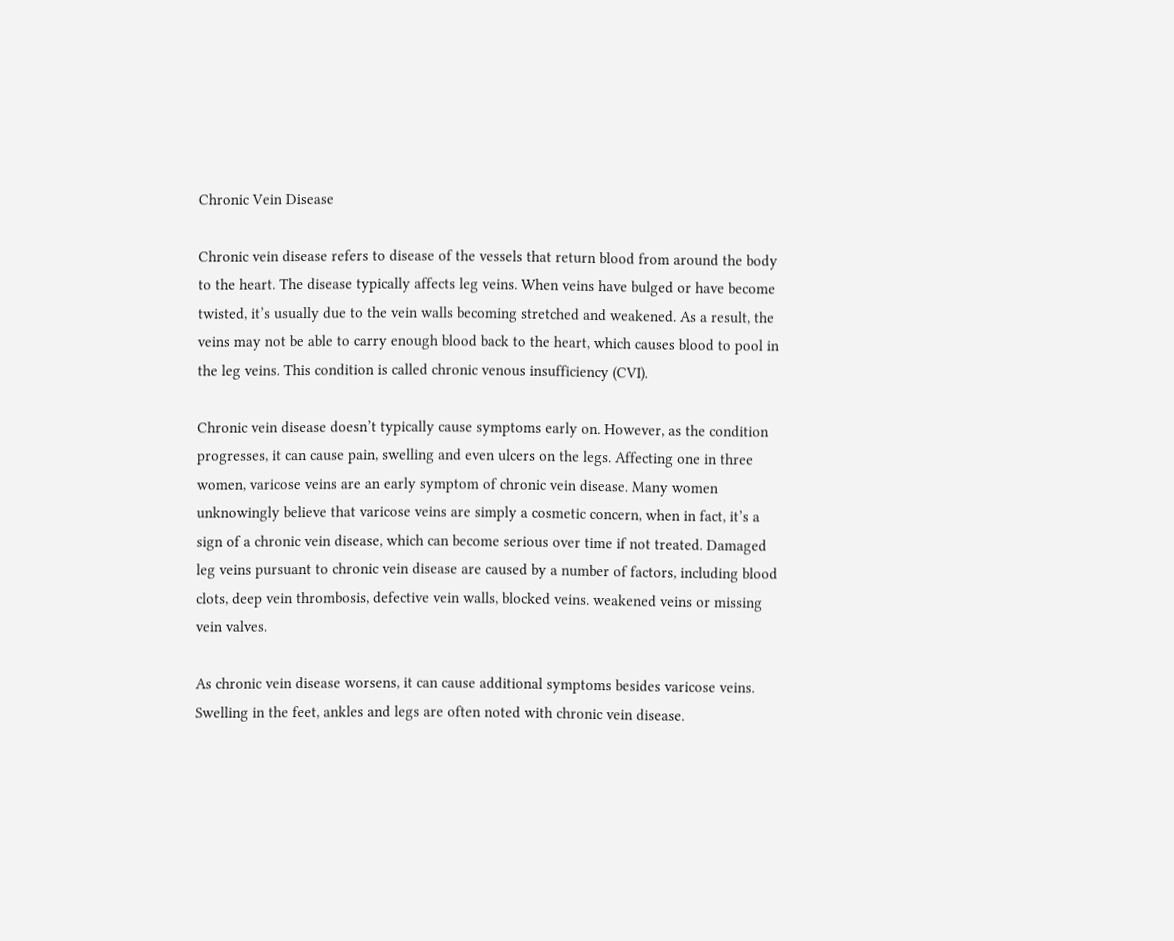Chronic Vein Disease

Chronic vein disease refers to disease of the vessels that return blood from around the body to the heart. The disease typically affects leg veins. When veins have bulged or have become twisted, it’s usually due to the vein walls becoming stretched and weakened. As a result, the veins may not be able to carry enough blood back to the heart, which causes blood to pool in the leg veins. This condition is called chronic venous insufficiency (CVI).

Chronic vein disease doesn’t typically cause symptoms early on. However, as the condition progresses, it can cause pain, swelling and even ulcers on the legs. Affecting one in three women, varicose veins are an early symptom of chronic vein disease. Many women unknowingly believe that varicose veins are simply a cosmetic concern, when in fact, it’s a sign of a chronic vein disease, which can become serious over time if not treated. Damaged leg veins pursuant to chronic vein disease are caused by a number of factors, including blood clots, deep vein thrombosis, defective vein walls, blocked veins. weakened veins or missing vein valves.

As chronic vein disease worsens, it can cause additional symptoms besides varicose veins. Swelling in the feet, ankles and legs are often noted with chronic vein disease.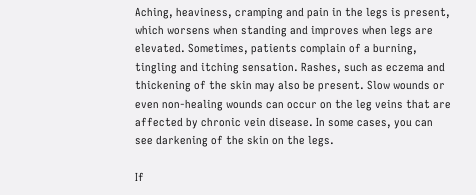Aching, heaviness, cramping and pain in the legs is present, which worsens when standing and improves when legs are elevated. Sometimes, patients complain of a burning, tingling and itching sensation. Rashes, such as eczema and thickening of the skin may also be present. Slow wounds or even non-healing wounds can occur on the leg veins that are affected by chronic vein disease. In some cases, you can see darkening of the skin on the legs.

If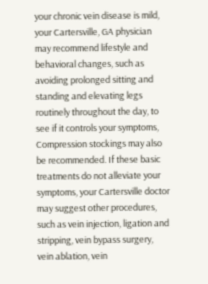your chronic vein disease is mild, your Cartersville, GA physician may recommend lifestyle and behavioral changes, such as avoiding prolonged sitting and standing and elevating legs routinely throughout the day, to see if it controls your symptoms, Compression stockings may also be recommended. If these basic treatments do not alleviate your symptoms, your Cartersville doctor may suggest other procedures, such as vein injection, ligation and stripping, vein bypass surgery, vein ablation, vein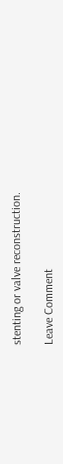stenting or valve reconstruction.

Leave Comment